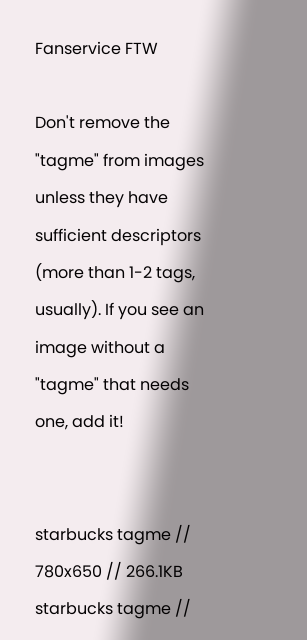Fanservice FTW

Don't remove the "tagme" from images unless they have sufficient descriptors (more than 1-2 tags, usually). If you see an image without a "tagme" that needs one, add it!


starbucks tagme // 780x650 // 266.1KB starbucks tagme //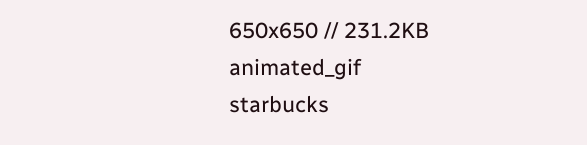650x650 // 231.2KB animated_gif starbucks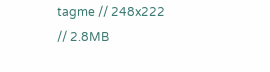tagme // 248x222 // 2.8MB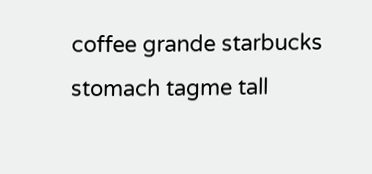coffee grande starbucks stomach tagme tall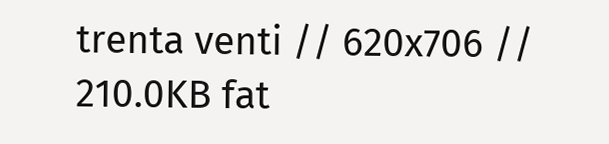trenta venti // 620x706 // 210.0KB fat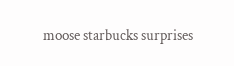moose starbucks surprises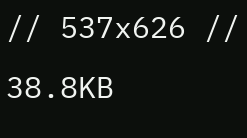// 537x626 // 38.8KB